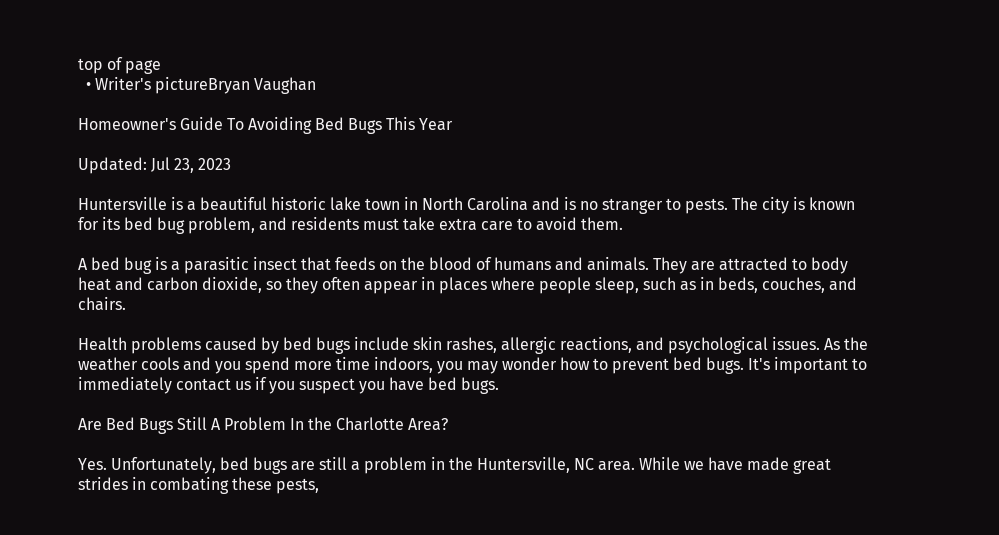top of page
  • Writer's pictureBryan Vaughan

Homeowner's Guide To Avoiding Bed Bugs This Year

Updated: Jul 23, 2023

Huntersville is a beautiful historic lake town in North Carolina and is no stranger to pests. The city is known for its bed bug problem, and residents must take extra care to avoid them.

A bed bug is a parasitic insect that feeds on the blood of humans and animals. They are attracted to body heat and carbon dioxide, so they often appear in places where people sleep, such as in beds, couches, and chairs.

Health problems caused by bed bugs include skin rashes, allergic reactions, and psychological issues. As the weather cools and you spend more time indoors, you may wonder how to prevent bed bugs. It's important to immediately contact us if you suspect you have bed bugs.

Are Bed Bugs Still A Problem In the Charlotte Area?

Yes. Unfortunately, bed bugs are still a problem in the Huntersville, NC area. While we have made great strides in combating these pests,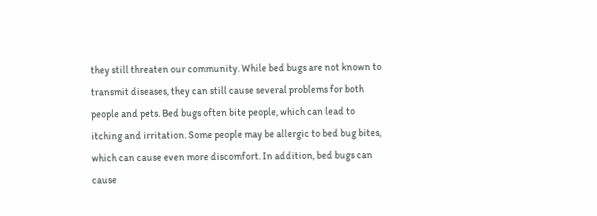they still threaten our community. While bed bugs are not known to transmit diseases, they can still cause several problems for both people and pets. Bed bugs often bite people, which can lead to itching and irritation. Some people may be allergic to bed bug bites, which can cause even more discomfort. In addition, bed bugs can cause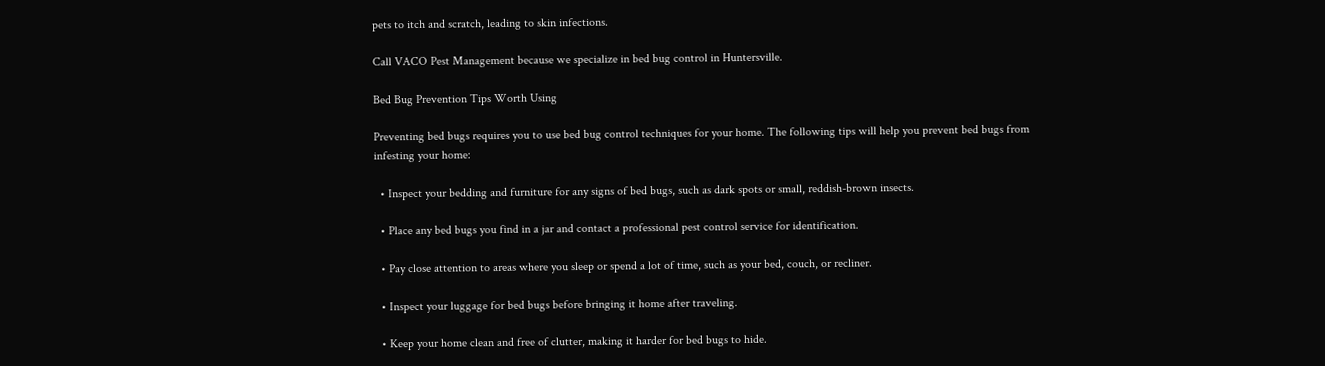pets to itch and scratch, leading to skin infections.

Call VACO Pest Management because we specialize in bed bug control in Huntersville.

Bed Bug Prevention Tips Worth Using

Preventing bed bugs requires you to use bed bug control techniques for your home. The following tips will help you prevent bed bugs from infesting your home:

  • Inspect your bedding and furniture for any signs of bed bugs, such as dark spots or small, reddish-brown insects.

  • Place any bed bugs you find in a jar and contact a professional pest control service for identification.

  • Pay close attention to areas where you sleep or spend a lot of time, such as your bed, couch, or recliner.

  • Inspect your luggage for bed bugs before bringing it home after traveling.

  • Keep your home clean and free of clutter, making it harder for bed bugs to hide.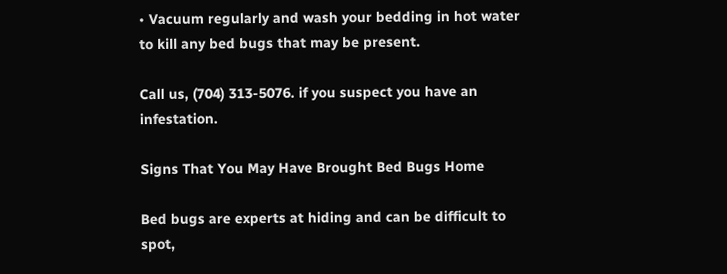• Vacuum regularly and wash your bedding in hot water to kill any bed bugs that may be present.

Call us, (704) 313-5076. if you suspect you have an infestation.

Signs That You May Have Brought Bed Bugs Home

Bed bugs are experts at hiding and can be difficult to spot,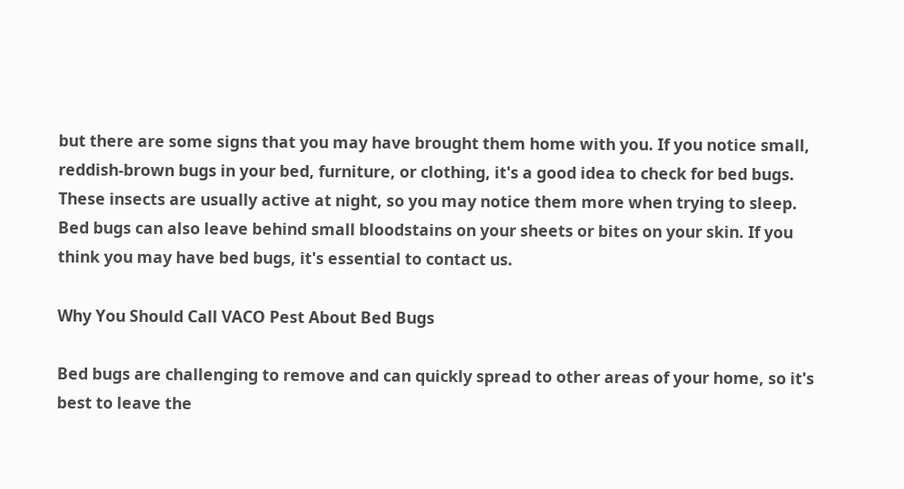but there are some signs that you may have brought them home with you. If you notice small, reddish-brown bugs in your bed, furniture, or clothing, it's a good idea to check for bed bugs. These insects are usually active at night, so you may notice them more when trying to sleep. Bed bugs can also leave behind small bloodstains on your sheets or bites on your skin. If you think you may have bed bugs, it's essential to contact us.

Why You Should Call VACO Pest About Bed Bugs

Bed bugs are challenging to remove and can quickly spread to other areas of your home, so it's best to leave the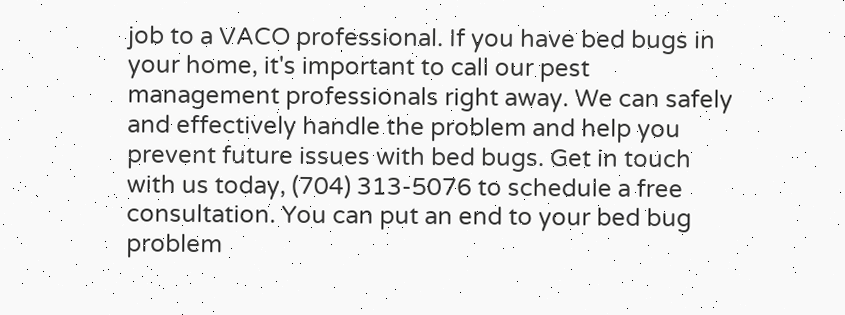job to a VACO professional. If you have bed bugs in your home, it's important to call our pest management professionals right away. We can safely and effectively handle the problem and help you prevent future issues with bed bugs. Get in touch with us today, (704) 313-5076 to schedule a free consultation. You can put an end to your bed bug problem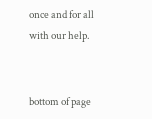once and for all with our help.


bottom of page